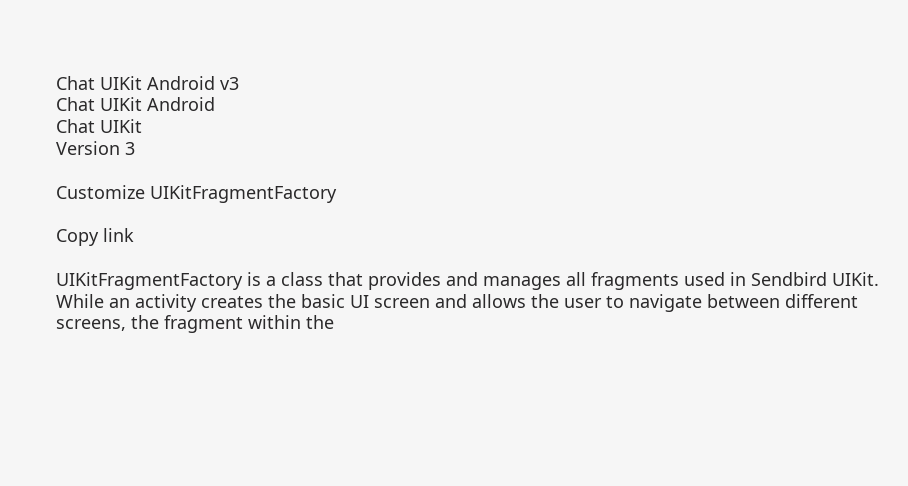Chat UIKit Android v3
Chat UIKit Android
Chat UIKit
Version 3

Customize UIKitFragmentFactory

Copy link

UIKitFragmentFactory is a class that provides and manages all fragments used in Sendbird UIKit. While an activity creates the basic UI screen and allows the user to navigate between different screens, the fragment within the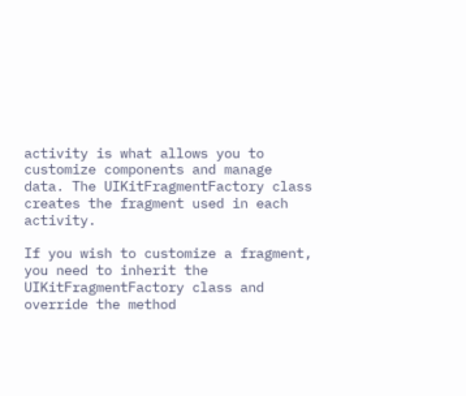activity is what allows you to customize components and manage data. The UIKitFragmentFactory class creates the fragment used in each activity.

If you wish to customize a fragment, you need to inherit the UIKitFragmentFactory class and override the method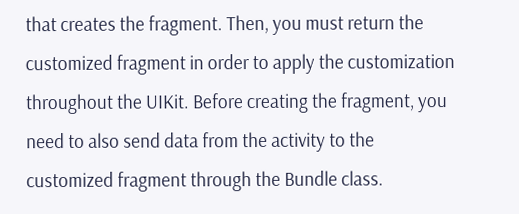that creates the fragment. Then, you must return the customized fragment in order to apply the customization throughout the UIKit. Before creating the fragment, you need to also send data from the activity to the customized fragment through the Bundle class.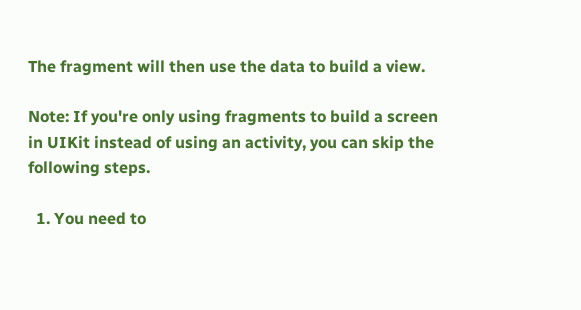The fragment will then use the data to build a view.

Note: If you're only using fragments to build a screen in UIKit instead of using an activity, you can skip the following steps.

  1. You need to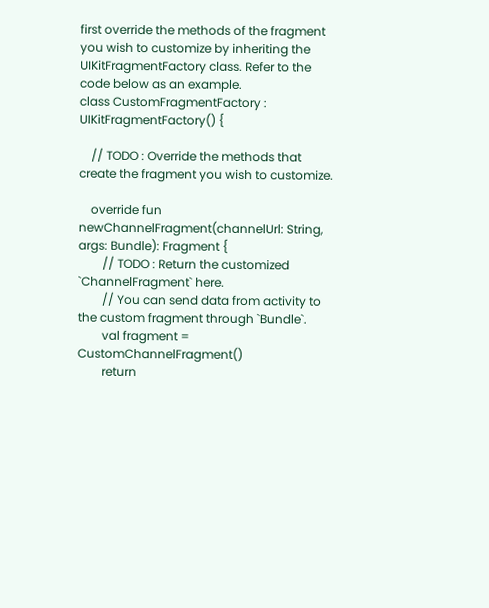first override the methods of the fragment you wish to customize by inheriting the UIKitFragmentFactory class. Refer to the code below as an example.
class CustomFragmentFactory : UIKitFragmentFactory() {

    // TODO : Override the methods that create the fragment you wish to customize.

    override fun newChannelFragment(channelUrl: String, args: Bundle): Fragment {
        // TODO : Return the customized `ChannelFragment` here.
        // You can send data from activity to the custom fragment through `Bundle`.
        val fragment = CustomChannelFragment()
        return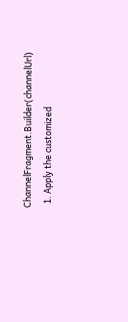ChannelFragment.Builder(channelUrl)
  1. Apply the customized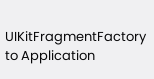UIKitFragmentFactory to Application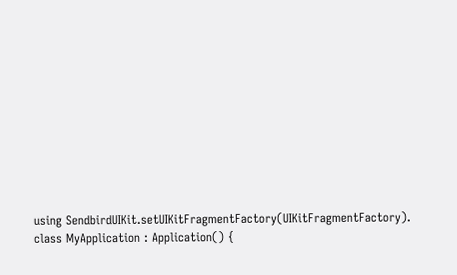using SendbirdUIKit.setUIKitFragmentFactory(UIKitFragmentFactory).
class MyApplication : Application() {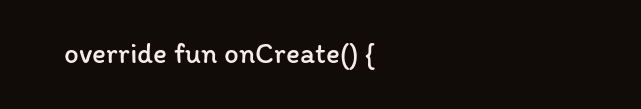override fun onCreate() {